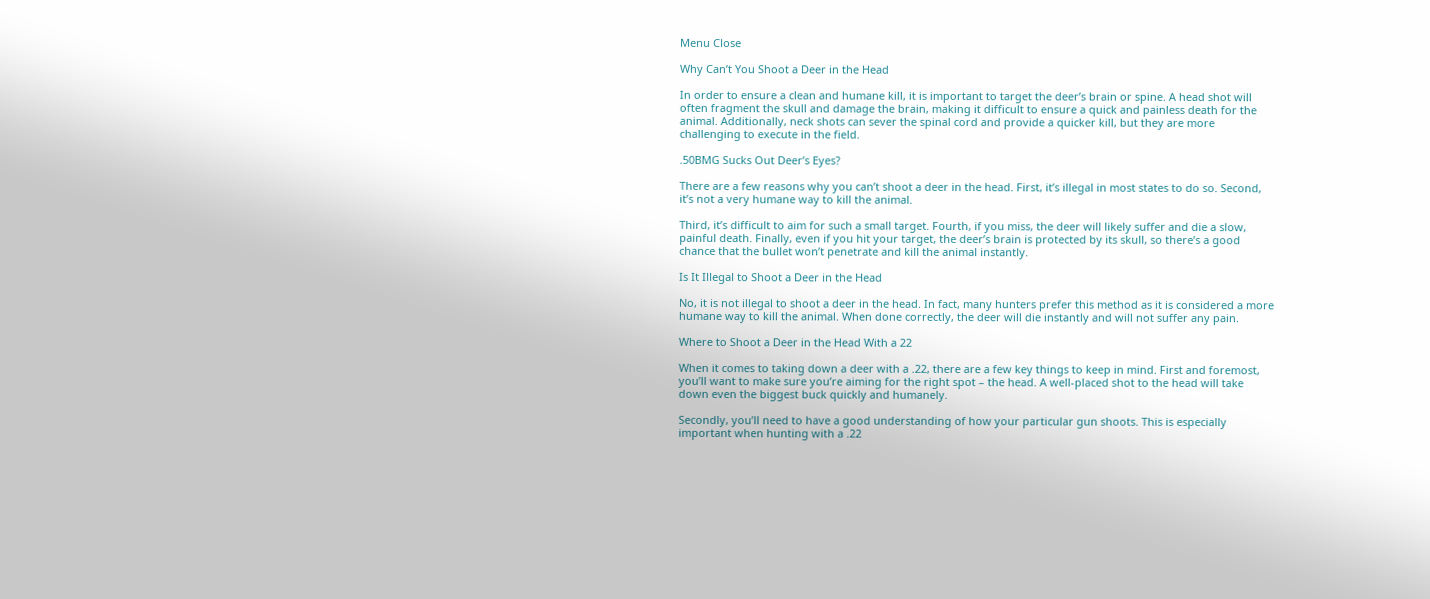Menu Close

Why Can’t You Shoot a Deer in the Head

In order to ensure a clean and humane kill, it is important to target the deer’s brain or spine. A head shot will often fragment the skull and damage the brain, making it difficult to ensure a quick and painless death for the animal. Additionally, neck shots can sever the spinal cord and provide a quicker kill, but they are more challenging to execute in the field.

.50BMG Sucks Out Deer’s Eyes?

There are a few reasons why you can’t shoot a deer in the head. First, it’s illegal in most states to do so. Second, it’s not a very humane way to kill the animal.

Third, it’s difficult to aim for such a small target. Fourth, if you miss, the deer will likely suffer and die a slow, painful death. Finally, even if you hit your target, the deer’s brain is protected by its skull, so there’s a good chance that the bullet won’t penetrate and kill the animal instantly.

Is It Illegal to Shoot a Deer in the Head

No, it is not illegal to shoot a deer in the head. In fact, many hunters prefer this method as it is considered a more humane way to kill the animal. When done correctly, the deer will die instantly and will not suffer any pain.

Where to Shoot a Deer in the Head With a 22

When it comes to taking down a deer with a .22, there are a few key things to keep in mind. First and foremost, you’ll want to make sure you’re aiming for the right spot – the head. A well-placed shot to the head will take down even the biggest buck quickly and humanely.

Secondly, you’ll need to have a good understanding of how your particular gun shoots. This is especially important when hunting with a .22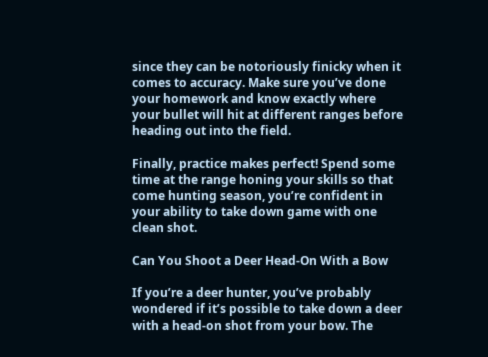since they can be notoriously finicky when it comes to accuracy. Make sure you’ve done your homework and know exactly where your bullet will hit at different ranges before heading out into the field.

Finally, practice makes perfect! Spend some time at the range honing your skills so that come hunting season, you’re confident in your ability to take down game with one clean shot.

Can You Shoot a Deer Head-On With a Bow

If you’re a deer hunter, you’ve probably wondered if it’s possible to take down a deer with a head-on shot from your bow. The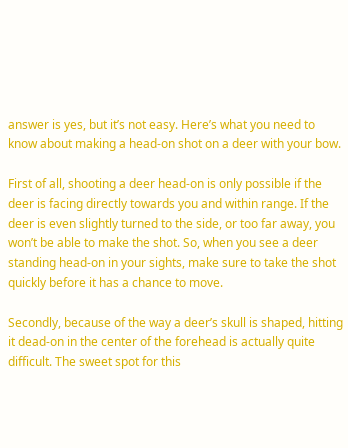answer is yes, but it’s not easy. Here’s what you need to know about making a head-on shot on a deer with your bow.

First of all, shooting a deer head-on is only possible if the deer is facing directly towards you and within range. If the deer is even slightly turned to the side, or too far away, you won’t be able to make the shot. So, when you see a deer standing head-on in your sights, make sure to take the shot quickly before it has a chance to move.

Secondly, because of the way a deer’s skull is shaped, hitting it dead-on in the center of the forehead is actually quite difficult. The sweet spot for this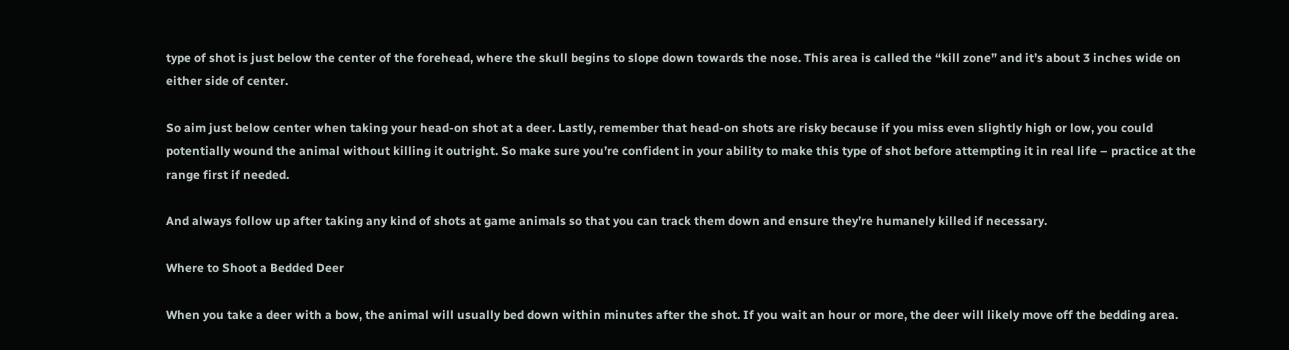type of shot is just below the center of the forehead, where the skull begins to slope down towards the nose. This area is called the “kill zone” and it’s about 3 inches wide on either side of center.

So aim just below center when taking your head-on shot at a deer. Lastly, remember that head-on shots are risky because if you miss even slightly high or low, you could potentially wound the animal without killing it outright. So make sure you’re confident in your ability to make this type of shot before attempting it in real life – practice at the range first if needed.

And always follow up after taking any kind of shots at game animals so that you can track them down and ensure they’re humanely killed if necessary.

Where to Shoot a Bedded Deer

When you take a deer with a bow, the animal will usually bed down within minutes after the shot. If you wait an hour or more, the deer will likely move off the bedding area.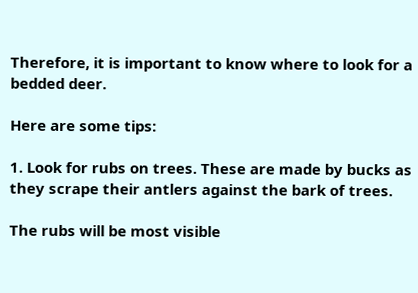Therefore, it is important to know where to look for a bedded deer.

Here are some tips:

1. Look for rubs on trees. These are made by bucks as they scrape their antlers against the bark of trees.

The rubs will be most visible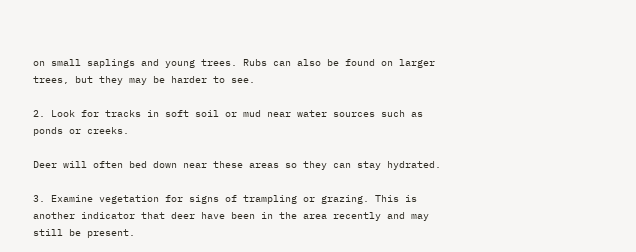on small saplings and young trees. Rubs can also be found on larger trees, but they may be harder to see.

2. Look for tracks in soft soil or mud near water sources such as ponds or creeks.

Deer will often bed down near these areas so they can stay hydrated.

3. Examine vegetation for signs of trampling or grazing. This is another indicator that deer have been in the area recently and may still be present.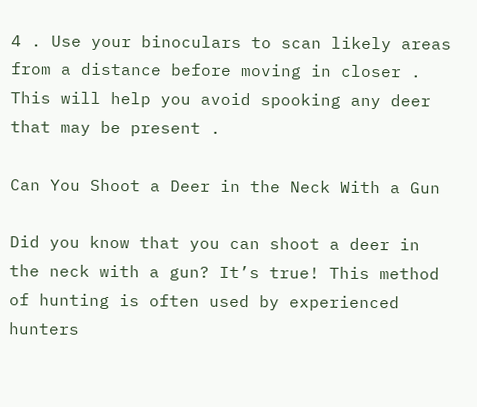4 . Use your binoculars to scan likely areas from a distance before moving in closer . This will help you avoid spooking any deer that may be present .

Can You Shoot a Deer in the Neck With a Gun

Did you know that you can shoot a deer in the neck with a gun? It’s true! This method of hunting is often used by experienced hunters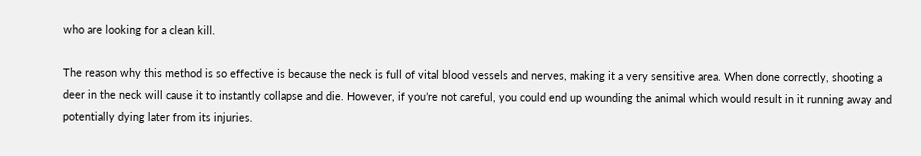who are looking for a clean kill.

The reason why this method is so effective is because the neck is full of vital blood vessels and nerves, making it a very sensitive area. When done correctly, shooting a deer in the neck will cause it to instantly collapse and die. However, if you’re not careful, you could end up wounding the animal which would result in it running away and potentially dying later from its injuries.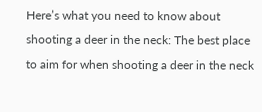Here’s what you need to know about shooting a deer in the neck: The best place to aim for when shooting a deer in the neck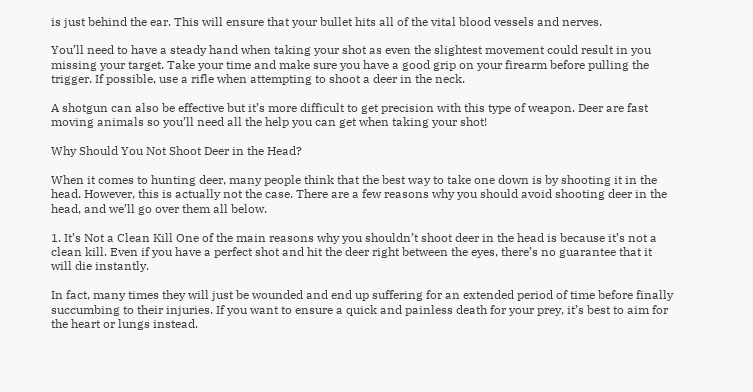is just behind the ear. This will ensure that your bullet hits all of the vital blood vessels and nerves.

You’ll need to have a steady hand when taking your shot as even the slightest movement could result in you missing your target. Take your time and make sure you have a good grip on your firearm before pulling the trigger. If possible, use a rifle when attempting to shoot a deer in the neck.

A shotgun can also be effective but it’s more difficult to get precision with this type of weapon. Deer are fast moving animals so you’ll need all the help you can get when taking your shot!

Why Should You Not Shoot Deer in the Head?

When it comes to hunting deer, many people think that the best way to take one down is by shooting it in the head. However, this is actually not the case. There are a few reasons why you should avoid shooting deer in the head, and we’ll go over them all below.

1. It’s Not a Clean Kill One of the main reasons why you shouldn’t shoot deer in the head is because it’s not a clean kill. Even if you have a perfect shot and hit the deer right between the eyes, there’s no guarantee that it will die instantly.

In fact, many times they will just be wounded and end up suffering for an extended period of time before finally succumbing to their injuries. If you want to ensure a quick and painless death for your prey, it’s best to aim for the heart or lungs instead.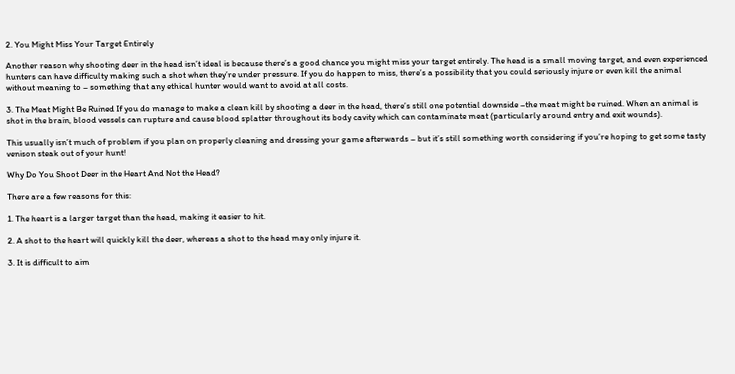2. You Might Miss Your Target Entirely

Another reason why shooting deer in the head isn’t ideal is because there’s a good chance you might miss your target entirely. The head is a small moving target, and even experienced hunters can have difficulty making such a shot when they’re under pressure. If you do happen to miss, there’s a possibility that you could seriously injure or even kill the animal without meaning to – something that any ethical hunter would want to avoid at all costs.

3. The Meat Might Be Ruined If you do manage to make a clean kill by shooting a deer in the head, there’s still one potential downside –the meat might be ruined. When an animal is shot in the brain, blood vessels can rupture and cause blood splatter throughout its body cavity which can contaminate meat (particularly around entry and exit wounds).

This usually isn’t much of problem if you plan on properly cleaning and dressing your game afterwards – but it’s still something worth considering if you’re hoping to get some tasty venison steak out of your hunt!

Why Do You Shoot Deer in the Heart And Not the Head?

There are a few reasons for this:

1. The heart is a larger target than the head, making it easier to hit.

2. A shot to the heart will quickly kill the deer, whereas a shot to the head may only injure it.

3. It is difficult to aim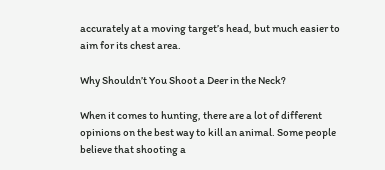accurately at a moving target’s head, but much easier to aim for its chest area.

Why Shouldn’t You Shoot a Deer in the Neck?

When it comes to hunting, there are a lot of different opinions on the best way to kill an animal. Some people believe that shooting a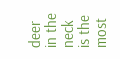deer in the neck is the most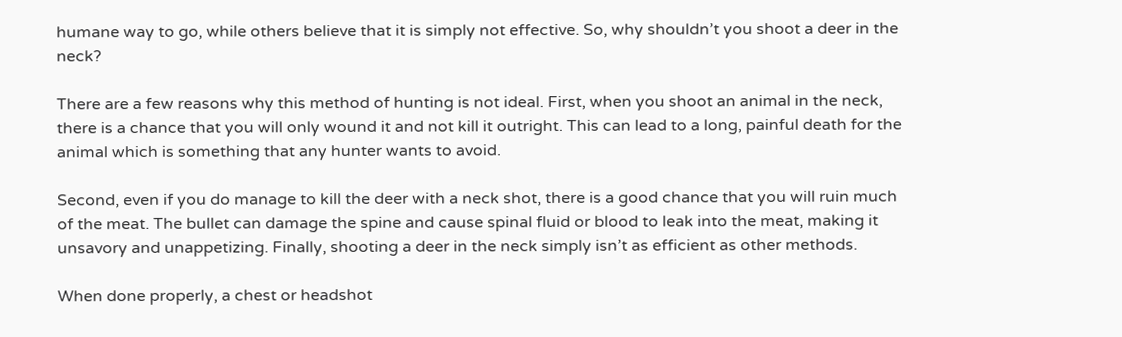humane way to go, while others believe that it is simply not effective. So, why shouldn’t you shoot a deer in the neck?

There are a few reasons why this method of hunting is not ideal. First, when you shoot an animal in the neck, there is a chance that you will only wound it and not kill it outright. This can lead to a long, painful death for the animal which is something that any hunter wants to avoid.

Second, even if you do manage to kill the deer with a neck shot, there is a good chance that you will ruin much of the meat. The bullet can damage the spine and cause spinal fluid or blood to leak into the meat, making it unsavory and unappetizing. Finally, shooting a deer in the neck simply isn’t as efficient as other methods.

When done properly, a chest or headshot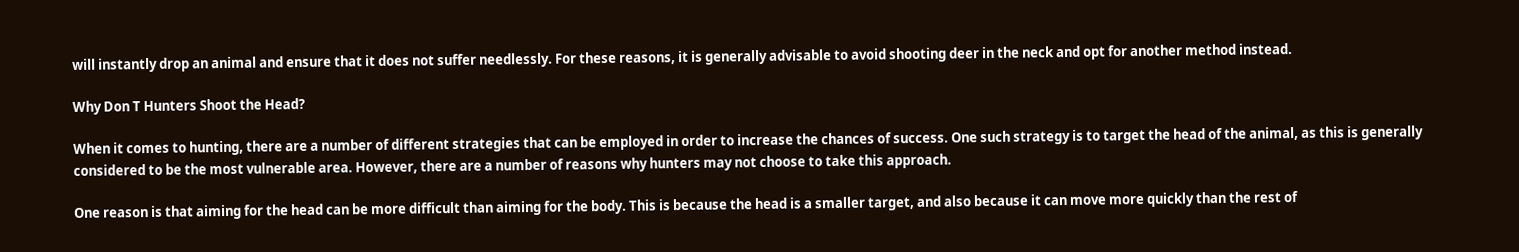will instantly drop an animal and ensure that it does not suffer needlessly. For these reasons, it is generally advisable to avoid shooting deer in the neck and opt for another method instead.

Why Don T Hunters Shoot the Head?

When it comes to hunting, there are a number of different strategies that can be employed in order to increase the chances of success. One such strategy is to target the head of the animal, as this is generally considered to be the most vulnerable area. However, there are a number of reasons why hunters may not choose to take this approach.

One reason is that aiming for the head can be more difficult than aiming for the body. This is because the head is a smaller target, and also because it can move more quickly than the rest of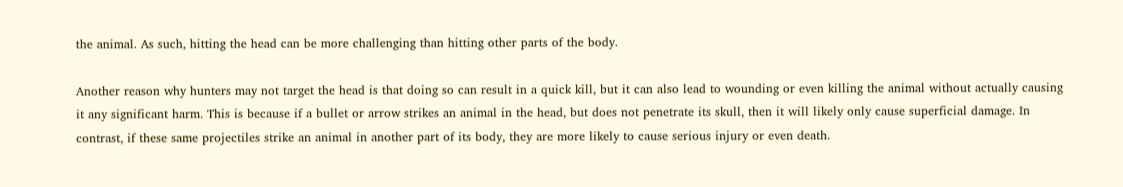the animal. As such, hitting the head can be more challenging than hitting other parts of the body.

Another reason why hunters may not target the head is that doing so can result in a quick kill, but it can also lead to wounding or even killing the animal without actually causing it any significant harm. This is because if a bullet or arrow strikes an animal in the head, but does not penetrate its skull, then it will likely only cause superficial damage. In contrast, if these same projectiles strike an animal in another part of its body, they are more likely to cause serious injury or even death.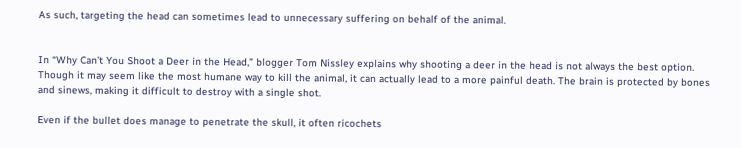As such, targeting the head can sometimes lead to unnecessary suffering on behalf of the animal.


In “Why Can’t You Shoot a Deer in the Head,” blogger Tom Nissley explains why shooting a deer in the head is not always the best option. Though it may seem like the most humane way to kill the animal, it can actually lead to a more painful death. The brain is protected by bones and sinews, making it difficult to destroy with a single shot.

Even if the bullet does manage to penetrate the skull, it often ricochets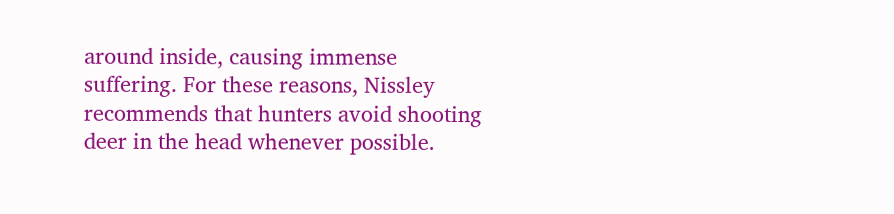around inside, causing immense suffering. For these reasons, Nissley recommends that hunters avoid shooting deer in the head whenever possible.